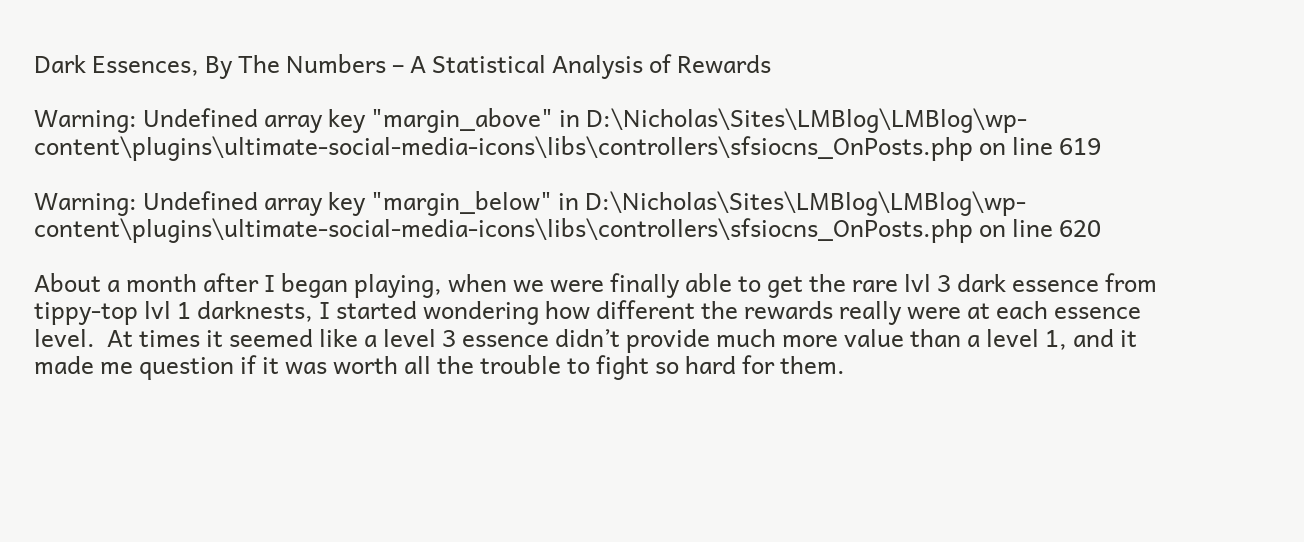Dark Essences, By The Numbers – A Statistical Analysis of Rewards

Warning: Undefined array key "margin_above" in D:\Nicholas\Sites\LMBlog\LMBlog\wp-content\plugins\ultimate-social-media-icons\libs\controllers\sfsiocns_OnPosts.php on line 619

Warning: Undefined array key "margin_below" in D:\Nicholas\Sites\LMBlog\LMBlog\wp-content\plugins\ultimate-social-media-icons\libs\controllers\sfsiocns_OnPosts.php on line 620

About a month after I began playing, when we were finally able to get the rare lvl 3 dark essence from tippy-top lvl 1 darknests, I started wondering how different the rewards really were at each essence level.  At times it seemed like a level 3 essence didn’t provide much more value than a level 1, and it made me question if it was worth all the trouble to fight so hard for them.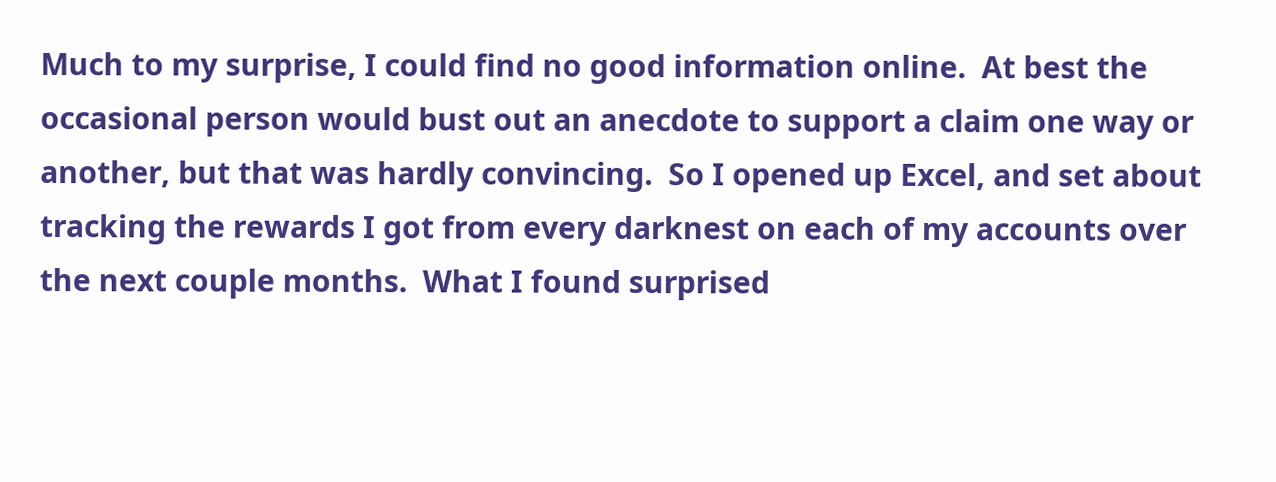Much to my surprise, I could find no good information online.  At best the occasional person would bust out an anecdote to support a claim one way or another, but that was hardly convincing.  So I opened up Excel, and set about tracking the rewards I got from every darknest on each of my accounts over the next couple months.  What I found surprised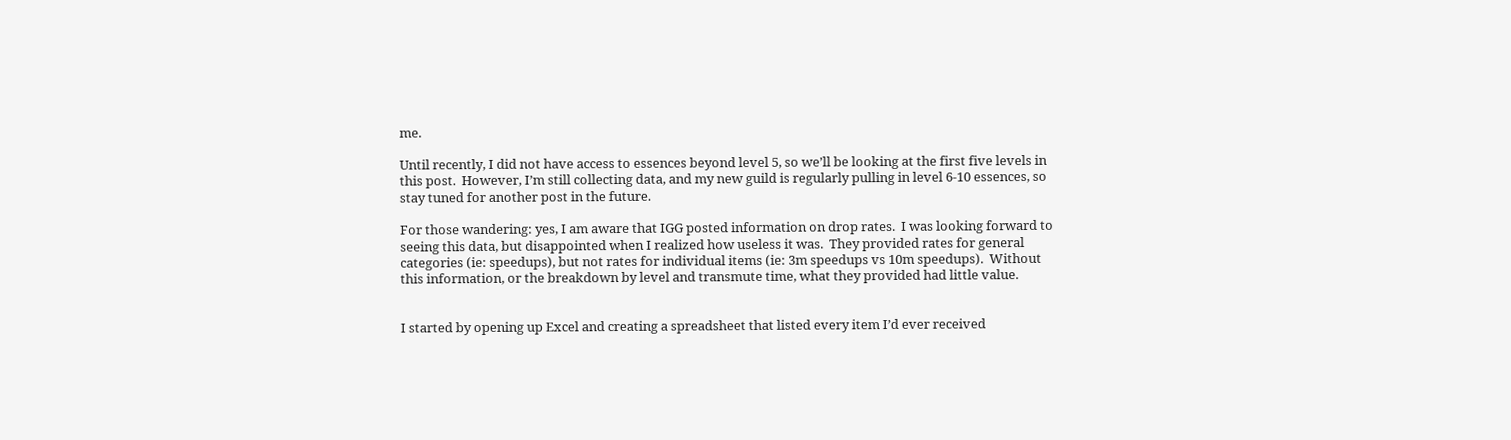me.

Until recently, I did not have access to essences beyond level 5, so we’ll be looking at the first five levels in this post.  However, I’m still collecting data, and my new guild is regularly pulling in level 6-10 essences, so stay tuned for another post in the future.

For those wandering: yes, I am aware that IGG posted information on drop rates.  I was looking forward to seeing this data, but disappointed when I realized how useless it was.  They provided rates for general categories (ie: speedups), but not rates for individual items (ie: 3m speedups vs 10m speedups).  Without this information, or the breakdown by level and transmute time, what they provided had little value.


I started by opening up Excel and creating a spreadsheet that listed every item I’d ever received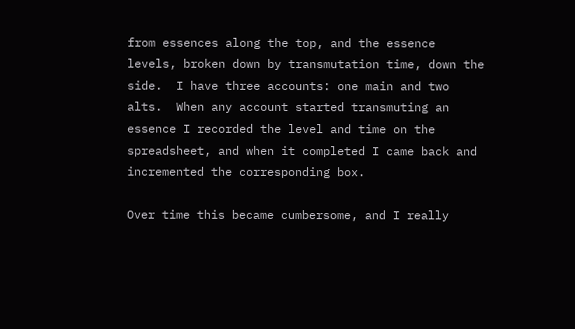from essences along the top, and the essence levels, broken down by transmutation time, down the side.  I have three accounts: one main and two alts.  When any account started transmuting an essence I recorded the level and time on the spreadsheet, and when it completed I came back and incremented the corresponding box.

Over time this became cumbersome, and I really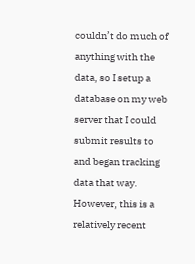couldn’t do much of anything with the data, so I setup a database on my web server that I could submit results to and began tracking data that way.  However, this is a relatively recent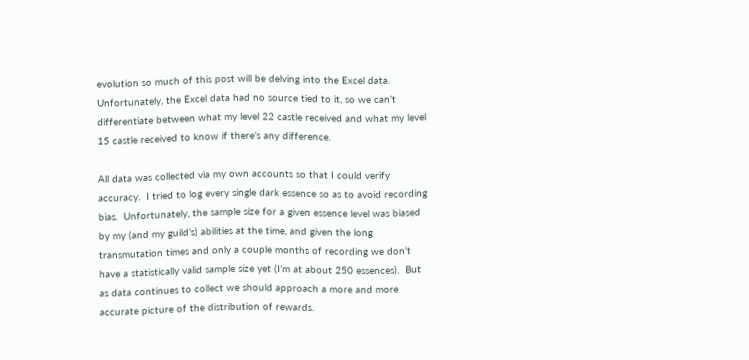evolution so much of this post will be delving into the Excel data.  Unfortunately, the Excel data had no source tied to it, so we can’t differentiate between what my level 22 castle received and what my level 15 castle received to know if there’s any difference.

All data was collected via my own accounts so that I could verify accuracy.  I tried to log every single dark essence so as to avoid recording bias.  Unfortunately, the sample size for a given essence level was biased by my (and my guild’s) abilities at the time, and given the long transmutation times and only a couple months of recording we don’t have a statistically valid sample size yet (I’m at about 250 essences).  But as data continues to collect we should approach a more and more accurate picture of the distribution of rewards.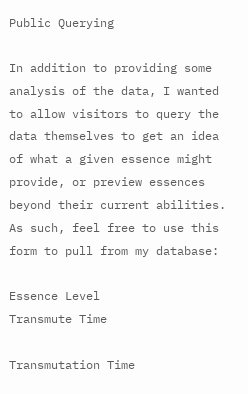Public Querying

In addition to providing some analysis of the data, I wanted to allow visitors to query the data themselves to get an idea of what a given essence might provide, or preview essences beyond their current abilities.  As such, feel free to use this form to pull from my database:

Essence Level
Transmute Time

Transmutation Time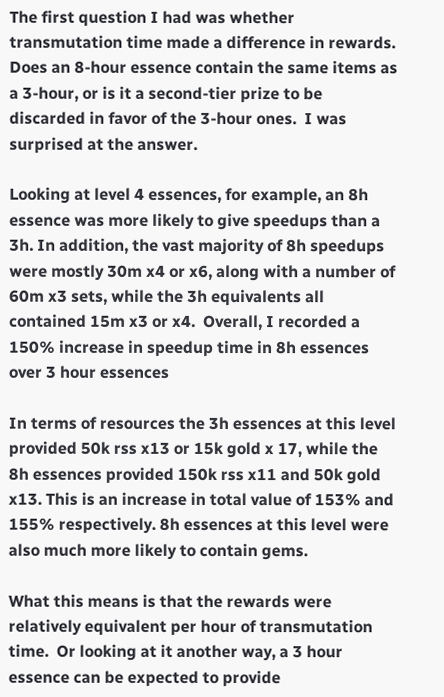The first question I had was whether transmutation time made a difference in rewards.  Does an 8-hour essence contain the same items as a 3-hour, or is it a second-tier prize to be discarded in favor of the 3-hour ones.  I was surprised at the answer.

Looking at level 4 essences, for example, an 8h essence was more likely to give speedups than a 3h. In addition, the vast majority of 8h speedups were mostly 30m x4 or x6, along with a number of 60m x3 sets, while the 3h equivalents all contained 15m x3 or x4.  Overall, I recorded a 150% increase in speedup time in 8h essences over 3 hour essences

In terms of resources the 3h essences at this level provided 50k rss x13 or 15k gold x 17, while the 8h essences provided 150k rss x11 and 50k gold x13. This is an increase in total value of 153% and 155% respectively. 8h essences at this level were also much more likely to contain gems.

What this means is that the rewards were relatively equivalent per hour of transmutation time.  Or looking at it another way, a 3 hour essence can be expected to provide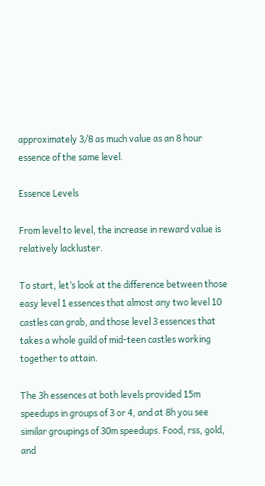approximately 3/8 as much value as an 8 hour essence of the same level.

Essence Levels

From level to level, the increase in reward value is relatively lackluster.

To start, let’s look at the difference between those easy level 1 essences that almost any two level 10 castles can grab, and those level 3 essences that takes a whole guild of mid-teen castles working together to attain.

The 3h essences at both levels provided 15m speedups in groups of 3 or 4, and at 8h you see similar groupings of 30m speedups. Food, rss, gold, and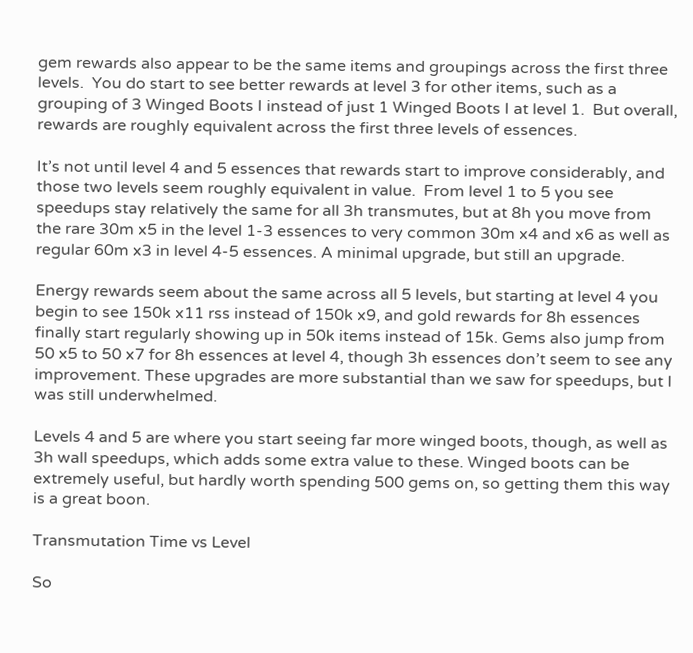gem rewards also appear to be the same items and groupings across the first three levels.  You do start to see better rewards at level 3 for other items, such as a grouping of 3 Winged Boots I instead of just 1 Winged Boots I at level 1.  But overall, rewards are roughly equivalent across the first three levels of essences.

It’s not until level 4 and 5 essences that rewards start to improve considerably, and those two levels seem roughly equivalent in value.  From level 1 to 5 you see speedups stay relatively the same for all 3h transmutes, but at 8h you move from the rare 30m x5 in the level 1-3 essences to very common 30m x4 and x6 as well as regular 60m x3 in level 4-5 essences. A minimal upgrade, but still an upgrade.

Energy rewards seem about the same across all 5 levels, but starting at level 4 you begin to see 150k x11 rss instead of 150k x9, and gold rewards for 8h essences finally start regularly showing up in 50k items instead of 15k. Gems also jump from 50 x5 to 50 x7 for 8h essences at level 4, though 3h essences don’t seem to see any improvement. These upgrades are more substantial than we saw for speedups, but I was still underwhelmed.

Levels 4 and 5 are where you start seeing far more winged boots, though, as well as 3h wall speedups, which adds some extra value to these. Winged boots can be extremely useful, but hardly worth spending 500 gems on, so getting them this way is a great boon.

Transmutation Time vs Level

So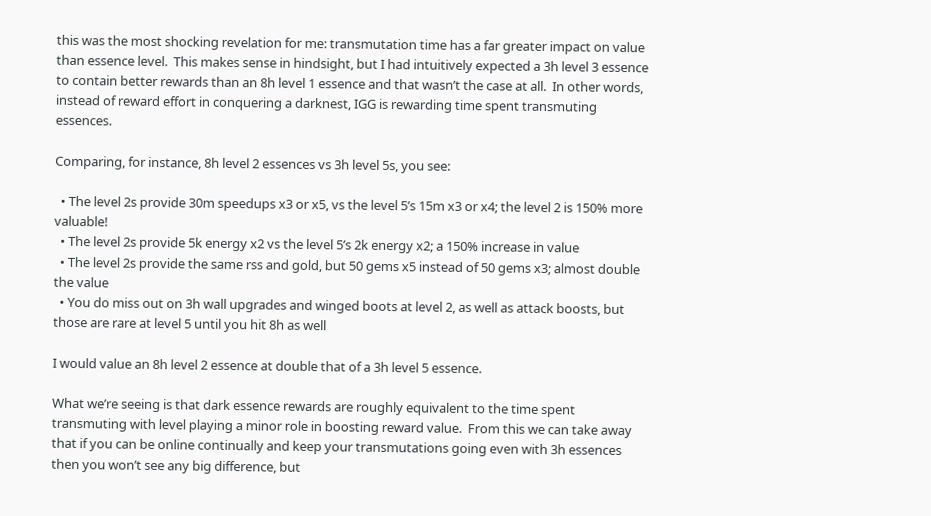this was the most shocking revelation for me: transmutation time has a far greater impact on value than essence level.  This makes sense in hindsight, but I had intuitively expected a 3h level 3 essence to contain better rewards than an 8h level 1 essence and that wasn’t the case at all.  In other words, instead of reward effort in conquering a darknest, IGG is rewarding time spent transmuting essences.

Comparing, for instance, 8h level 2 essences vs 3h level 5s, you see:

  • The level 2s provide 30m speedups x3 or x5, vs the level 5’s 15m x3 or x4; the level 2 is 150% more valuable!
  • The level 2s provide 5k energy x2 vs the level 5’s 2k energy x2; a 150% increase in value
  • The level 2s provide the same rss and gold, but 50 gems x5 instead of 50 gems x3; almost double the value
  • You do miss out on 3h wall upgrades and winged boots at level 2, as well as attack boosts, but those are rare at level 5 until you hit 8h as well

I would value an 8h level 2 essence at double that of a 3h level 5 essence.

What we’re seeing is that dark essence rewards are roughly equivalent to the time spent transmuting with level playing a minor role in boosting reward value.  From this we can take away that if you can be online continually and keep your transmutations going even with 3h essences then you won’t see any big difference, but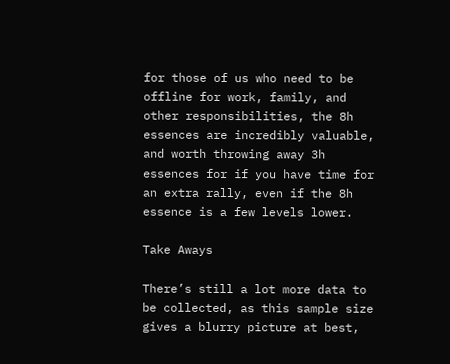for those of us who need to be offline for work, family, and other responsibilities, the 8h essences are incredibly valuable, and worth throwing away 3h essences for if you have time for an extra rally, even if the 8h essence is a few levels lower.

Take Aways

There’s still a lot more data to be collected, as this sample size gives a blurry picture at best,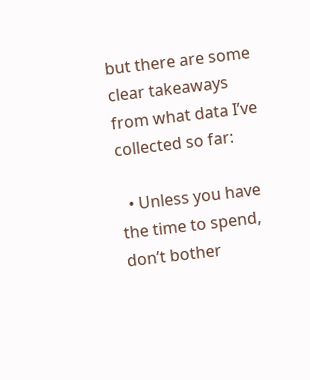but there are some clear takeaways from what data I’ve collected so far:

  • Unless you have the time to spend, don’t bother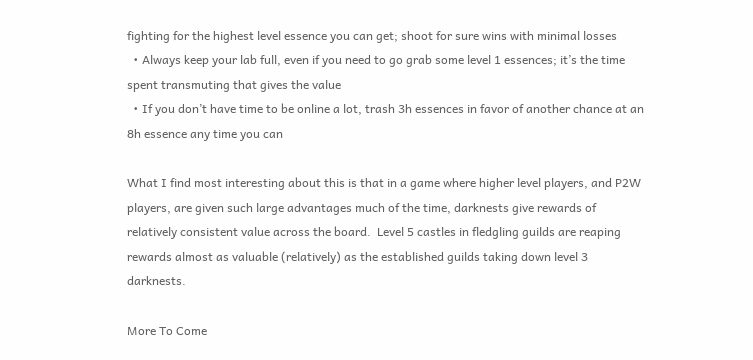fighting for the highest level essence you can get; shoot for sure wins with minimal losses
  • Always keep your lab full, even if you need to go grab some level 1 essences; it’s the time spent transmuting that gives the value
  • If you don’t have time to be online a lot, trash 3h essences in favor of another chance at an 8h essence any time you can

What I find most interesting about this is that in a game where higher level players, and P2W players, are given such large advantages much of the time, darknests give rewards of relatively consistent value across the board.  Level 5 castles in fledgling guilds are reaping rewards almost as valuable (relatively) as the established guilds taking down level 3 darknests.

More To Come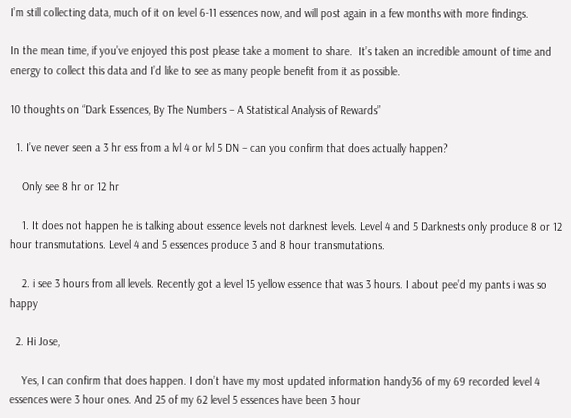I’m still collecting data, much of it on level 6-11 essences now, and will post again in a few months with more findings.

In the mean time, if you’ve enjoyed this post please take a moment to share.  It’s taken an incredible amount of time and energy to collect this data and I’d like to see as many people benefit from it as possible.

10 thoughts on “Dark Essences, By The Numbers – A Statistical Analysis of Rewards”

  1. I’ve never seen a 3 hr ess from a lvl 4 or lvl 5 DN – can you confirm that does actually happen?

    Only see 8 hr or 12 hr

    1. It does not happen he is talking about essence levels not darknest levels. Level 4 and 5 Darknests only produce 8 or 12 hour transmutations. Level 4 and 5 essences produce 3 and 8 hour transmutations.

    2. i see 3 hours from all levels. Recently got a level 15 yellow essence that was 3 hours. I about pee’d my pants i was so happy

  2. Hi Jose,

    Yes, I can confirm that does happen. I don’t have my most updated information handy36 of my 69 recorded level 4 essences were 3 hour ones. And 25 of my 62 level 5 essences have been 3 hour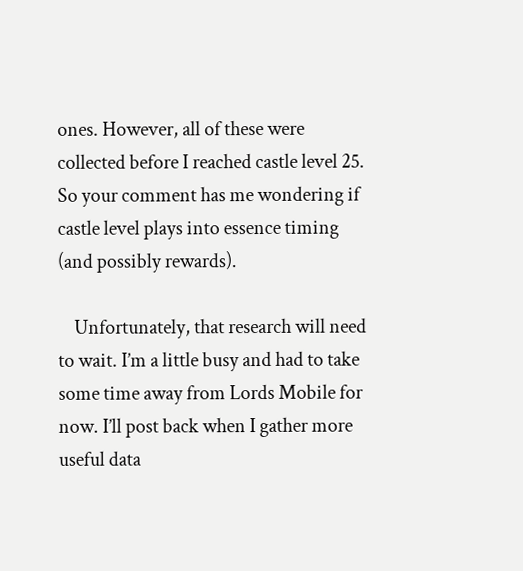ones. However, all of these were collected before I reached castle level 25. So your comment has me wondering if castle level plays into essence timing (and possibly rewards).

    Unfortunately, that research will need to wait. I’m a little busy and had to take some time away from Lords Mobile for now. I’ll post back when I gather more useful data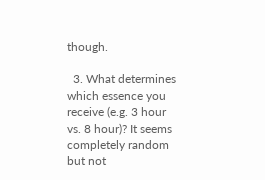though.

  3. What determines which essence you receive (e.g. 3 hour vs. 8 hour)? It seems completely random but not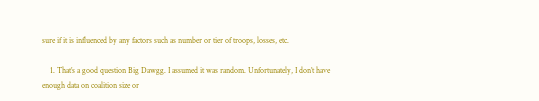sure if it is influenced by any factors such as number or tier of troops, losses, etc.

    1. That’s a good question Big Dawgg. I assumed it was random. Unfortunately, I don’t have enough data on coalition size or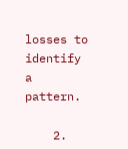losses to identify a pattern.

    2.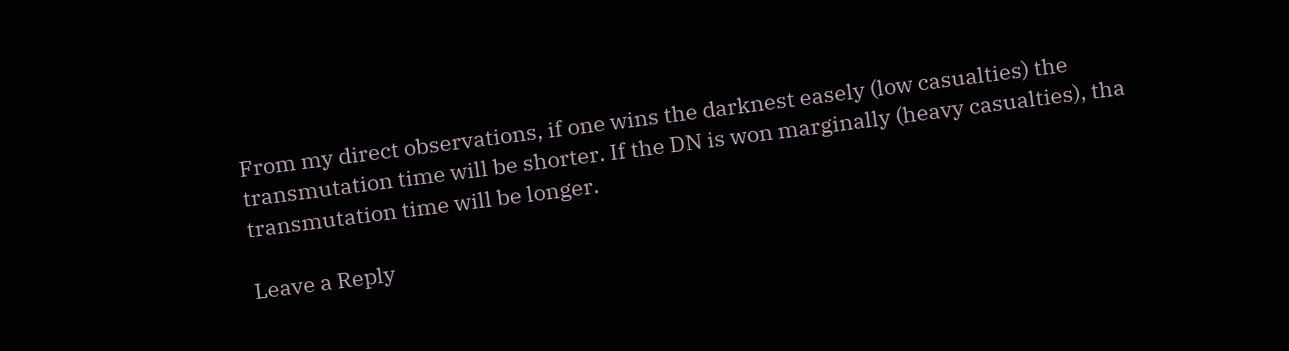From my direct observations, if one wins the darknest easely (low casualties) the transmutation time will be shorter. If the DN is won marginally (heavy casualties), tha transmutation time will be longer.

Leave a Reply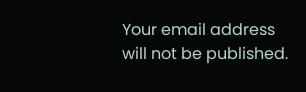Your email address will not be published.